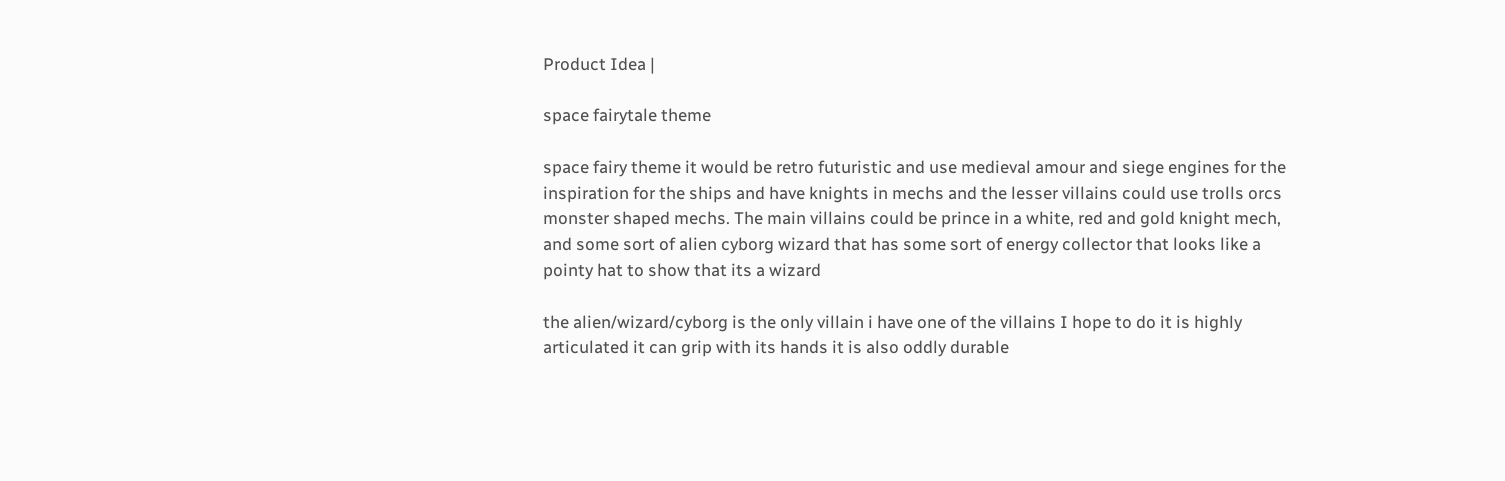Product Idea |

space fairytale theme

space fairy theme it would be retro futuristic and use medieval amour and siege engines for the inspiration for the ships and have knights in mechs and the lesser villains could use trolls orcs monster shaped mechs. The main villains could be prince in a white, red and gold knight mech,
and some sort of alien cyborg wizard that has some sort of energy collector that looks like a pointy hat to show that its a wizard

the alien/wizard/cyborg is the only villain i have one of the villains I hope to do it is highly articulated it can grip with its hands it is also oddly durable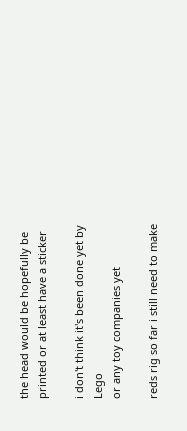the head would be hopefully be printed or at least have a sticker

i don't think it's been done yet by Lego
or any toy companies yet

reds rig so far i still need to make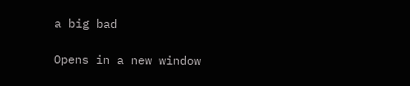a big bad

Opens in a new window